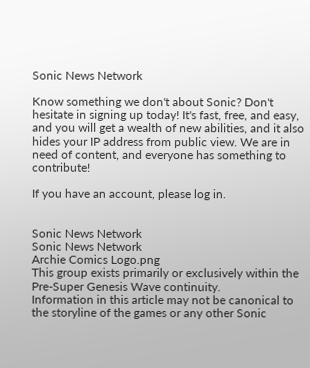Sonic News Network

Know something we don't about Sonic? Don't hesitate in signing up today! It's fast, free, and easy, and you will get a wealth of new abilities, and it also hides your IP address from public view. We are in need of content, and everyone has something to contribute!

If you have an account, please log in.


Sonic News Network
Sonic News Network
Archie Comics Logo.png
This group exists primarily or exclusively within the Pre-Super Genesis Wave continuity.
Information in this article may not be canonical to the storyline of the games or any other Sonic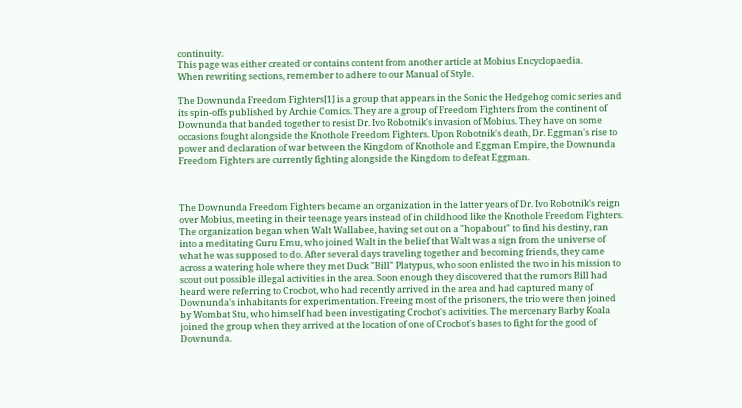continuity.
This page was either created or contains content from another article at Mobius Encyclopaedia.
When rewriting sections, remember to adhere to our Manual of Style.

The Downunda Freedom Fighters[1] is a group that appears in the Sonic the Hedgehog comic series and its spin-offs published by Archie Comics. They are a group of Freedom Fighters from the continent of Downunda that banded together to resist Dr. Ivo Robotnik's invasion of Mobius. They have on some occasions fought alongside the Knothole Freedom Fighters. Upon Robotnik's death, Dr. Eggman's rise to power and declaration of war between the Kingdom of Knothole and Eggman Empire, the Downunda Freedom Fighters are currently fighting alongside the Kingdom to defeat Eggman.



The Downunda Freedom Fighters became an organization in the latter years of Dr. Ivo Robotnik's reign over Mobius, meeting in their teenage years instead of in childhood like the Knothole Freedom Fighters. The organization began when Walt Wallabee, having set out on a "hopabout" to find his destiny, ran into a meditating Guru Emu, who joined Walt in the belief that Walt was a sign from the universe of what he was supposed to do. After several days traveling together and becoming friends, they came across a watering hole where they met Duck "Bill" Platypus, who soon enlisted the two in his mission to scout out possible illegal activities in the area. Soon enough they discovered that the rumors Bill had heard were referring to Crocbot, who had recently arrived in the area and had captured many of Downunda's inhabitants for experimentation. Freeing most of the prisoners, the trio were then joined by Wombat Stu, who himself had been investigating Crocbot's activities. The mercenary Barby Koala joined the group when they arrived at the location of one of Crocbot's bases to fight for the good of Downunda.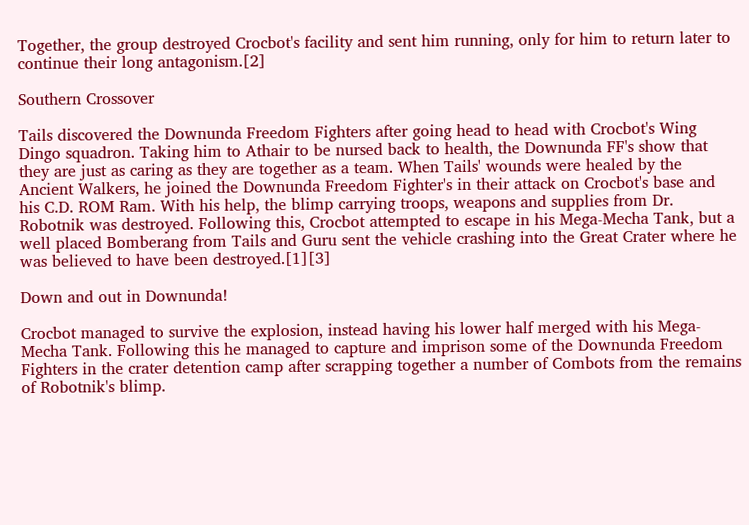Together, the group destroyed Crocbot's facility and sent him running, only for him to return later to continue their long antagonism.[2]

Southern Crossover

Tails discovered the Downunda Freedom Fighters after going head to head with Crocbot's Wing Dingo squadron. Taking him to Athair to be nursed back to health, the Downunda FF's show that they are just as caring as they are together as a team. When Tails' wounds were healed by the Ancient Walkers, he joined the Downunda Freedom Fighter's in their attack on Crocbot's base and his C.D. ROM Ram. With his help, the blimp carrying troops, weapons and supplies from Dr. Robotnik was destroyed. Following this, Crocbot attempted to escape in his Mega-Mecha Tank, but a well placed Bomberang from Tails and Guru sent the vehicle crashing into the Great Crater where he was believed to have been destroyed.[1][3]

Down and out in Downunda!

Crocbot managed to survive the explosion, instead having his lower half merged with his Mega-Mecha Tank. Following this he managed to capture and imprison some of the Downunda Freedom Fighters in the crater detention camp after scrapping together a number of Combots from the remains of Robotnik's blimp.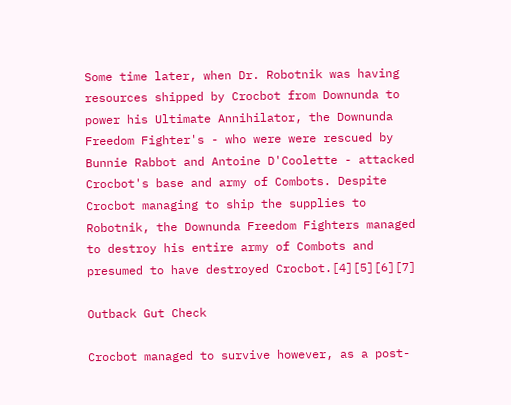Some time later, when Dr. Robotnik was having resources shipped by Crocbot from Downunda to power his Ultimate Annihilator, the Downunda Freedom Fighter's - who were were rescued by Bunnie Rabbot and Antoine D'Coolette - attacked Crocbot's base and army of Combots. Despite Crocbot managing to ship the supplies to Robotnik, the Downunda Freedom Fighters managed to destroy his entire army of Combots and presumed to have destroyed Crocbot.[4][5][6][7]

Outback Gut Check

Crocbot managed to survive however, as a post-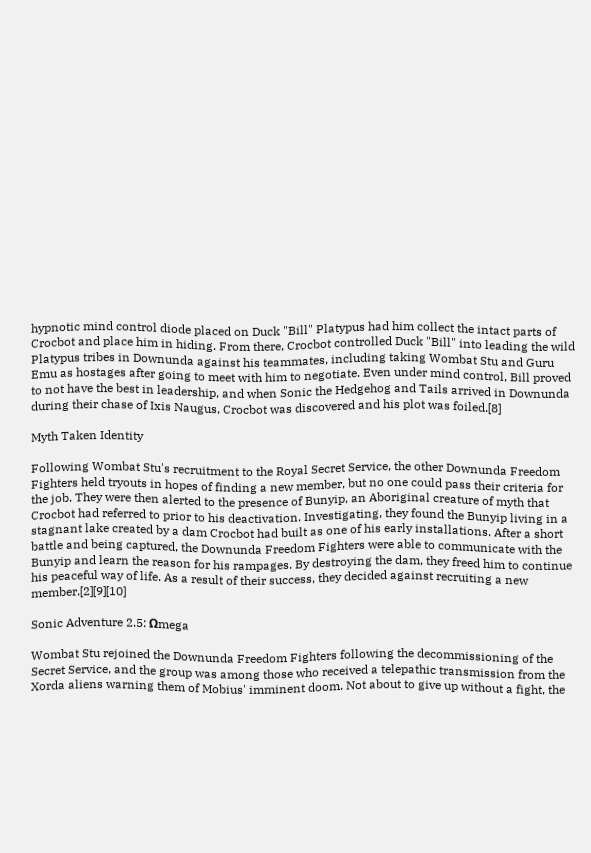hypnotic mind control diode placed on Duck "Bill" Platypus had him collect the intact parts of Crocbot and place him in hiding. From there, Crocbot controlled Duck "Bill" into leading the wild Platypus tribes in Downunda against his teammates, including taking Wombat Stu and Guru Emu as hostages after going to meet with him to negotiate. Even under mind control, Bill proved to not have the best in leadership, and when Sonic the Hedgehog and Tails arrived in Downunda during their chase of Ixis Naugus, Crocbot was discovered and his plot was foiled.[8]

Myth Taken Identity

Following Wombat Stu's recruitment to the Royal Secret Service, the other Downunda Freedom Fighters held tryouts in hopes of finding a new member, but no one could pass their criteria for the job. They were then alerted to the presence of Bunyip, an Aboriginal creature of myth that Crocbot had referred to prior to his deactivation. Investigating, they found the Bunyip living in a stagnant lake created by a dam Crocbot had built as one of his early installations. After a short battle and being captured, the Downunda Freedom Fighters were able to communicate with the Bunyip and learn the reason for his rampages. By destroying the dam, they freed him to continue his peaceful way of life. As a result of their success, they decided against recruiting a new member.[2][9][10]

Sonic Adventure 2.5: Ωmega

Wombat Stu rejoined the Downunda Freedom Fighters following the decommissioning of the Secret Service, and the group was among those who received a telepathic transmission from the Xorda aliens warning them of Mobius' imminent doom. Not about to give up without a fight, the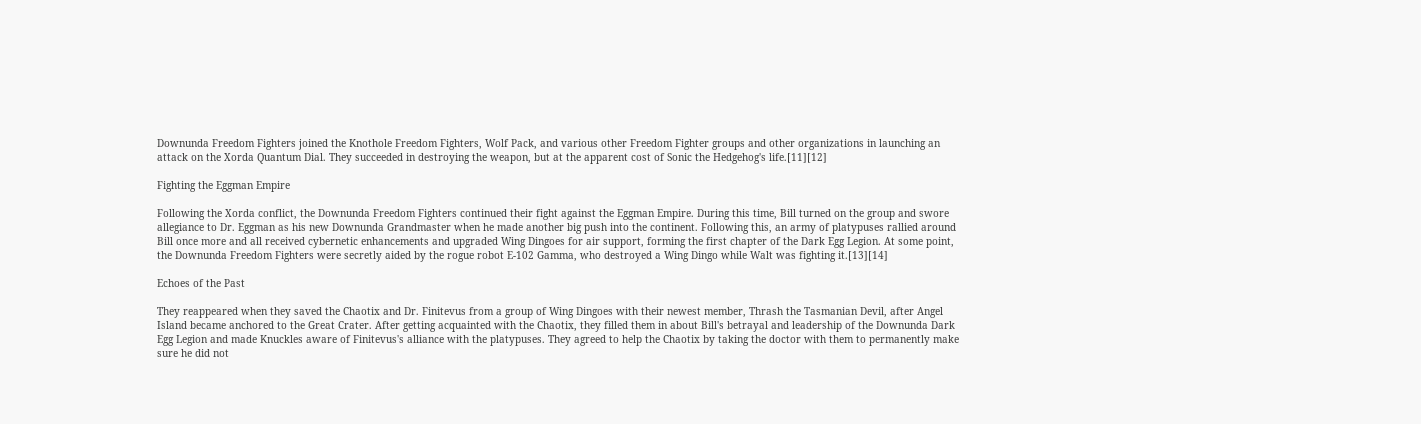Downunda Freedom Fighters joined the Knothole Freedom Fighters, Wolf Pack, and various other Freedom Fighter groups and other organizations in launching an attack on the Xorda Quantum Dial. They succeeded in destroying the weapon, but at the apparent cost of Sonic the Hedgehog's life.[11][12]

Fighting the Eggman Empire

Following the Xorda conflict, the Downunda Freedom Fighters continued their fight against the Eggman Empire. During this time, Bill turned on the group and swore allegiance to Dr. Eggman as his new Downunda Grandmaster when he made another big push into the continent. Following this, an army of platypuses rallied around Bill once more and all received cybernetic enhancements and upgraded Wing Dingoes for air support, forming the first chapter of the Dark Egg Legion. At some point, the Downunda Freedom Fighters were secretly aided by the rogue robot E-102 Gamma, who destroyed a Wing Dingo while Walt was fighting it.[13][14]

Echoes of the Past

They reappeared when they saved the Chaotix and Dr. Finitevus from a group of Wing Dingoes with their newest member, Thrash the Tasmanian Devil, after Angel Island became anchored to the Great Crater. After getting acquainted with the Chaotix, they filled them in about Bill's betrayal and leadership of the Downunda Dark Egg Legion and made Knuckles aware of Finitevus's alliance with the platypuses. They agreed to help the Chaotix by taking the doctor with them to permanently make sure he did not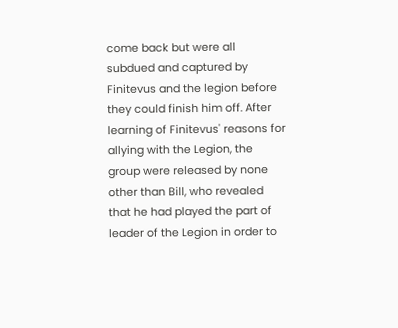come back but were all subdued and captured by Finitevus and the legion before they could finish him off. After learning of Finitevus' reasons for allying with the Legion, the group were released by none other than Bill, who revealed that he had played the part of leader of the Legion in order to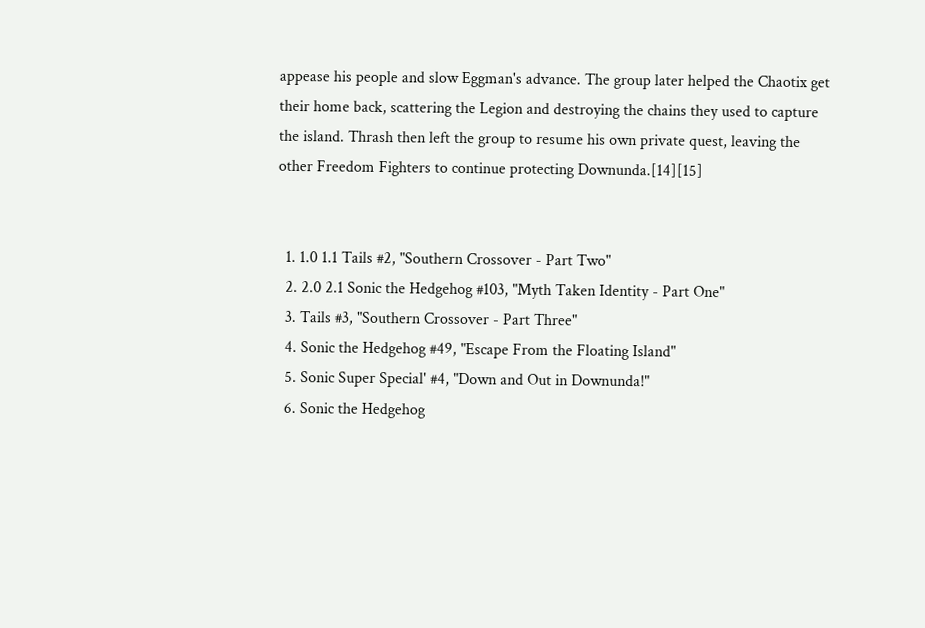appease his people and slow Eggman's advance. The group later helped the Chaotix get their home back, scattering the Legion and destroying the chains they used to capture the island. Thrash then left the group to resume his own private quest, leaving the other Freedom Fighters to continue protecting Downunda.[14][15]


  1. 1.0 1.1 Tails #2, "Southern Crossover - Part Two"
  2. 2.0 2.1 Sonic the Hedgehog #103, "Myth Taken Identity - Part One"
  3. Tails #3, "Southern Crossover - Part Three"
  4. Sonic the Hedgehog #49, "Escape From the Floating Island"
  5. Sonic Super Special' #4, "Down and Out in Downunda!"
  6. Sonic the Hedgehog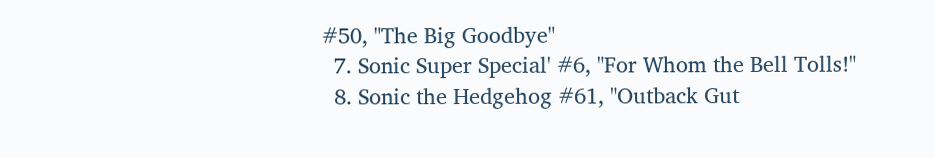#50, "The Big Goodbye"
  7. Sonic Super Special' #6, "For Whom the Bell Tolls!"
  8. Sonic the Hedgehog #61, "Outback Gut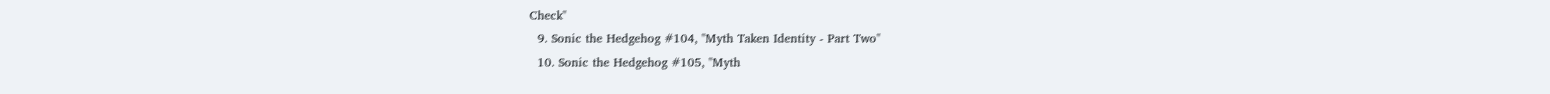Check"
  9. Sonic the Hedgehog #104, "Myth Taken Identity - Part Two"
  10. Sonic the Hedgehog #105, "Myth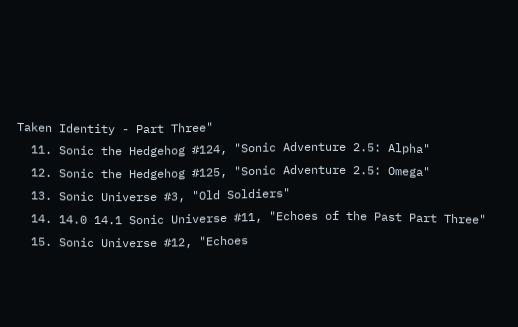Taken Identity - Part Three"
  11. Sonic the Hedgehog #124, "Sonic Adventure 2.5: Alpha"
  12. Sonic the Hedgehog #125, "Sonic Adventure 2.5: Omega"
  13. Sonic Universe #3, "Old Soldiers"
  14. 14.0 14.1 Sonic Universe #11, "Echoes of the Past Part Three"
  15. Sonic Universe #12, "Echoes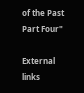of the Past Part Four"

External links